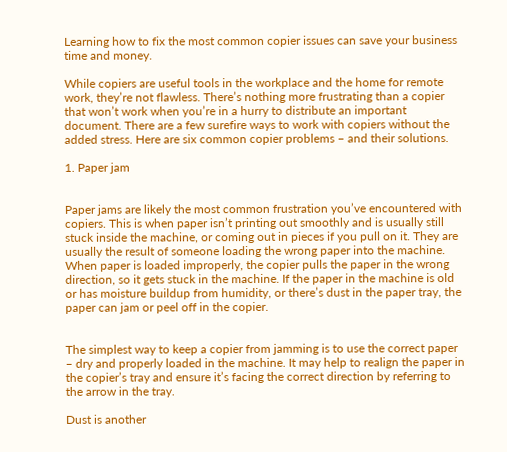Learning how to fix the most common copier issues can save your business time and money.

While copiers are useful tools in the workplace and the home for remote work, they’re not flawless. There’s nothing more frustrating than a copier that won’t work when you’re in a hurry to distribute an important document. There are a few surefire ways to work with copiers without the added stress. Here are six common copier problems – and their solutions.

1. Paper jam


Paper jams are likely the most common frustration you’ve encountered with copiers. This is when paper isn’t printing out smoothly and is usually still stuck inside the machine, or coming out in pieces if you pull on it. They are usually the result of someone loading the wrong paper into the machine. When paper is loaded improperly, the copier pulls the paper in the wrong direction, so it gets stuck in the machine. If the paper in the machine is old or has moisture buildup from humidity, or there’s dust in the paper tray, the paper can jam or peel off in the copier.


The simplest way to keep a copier from jamming is to use the correct paper – dry and properly loaded in the machine. It may help to realign the paper in the copier’s tray and ensure it’s facing the correct direction by referring to the arrow in the tray.

Dust is another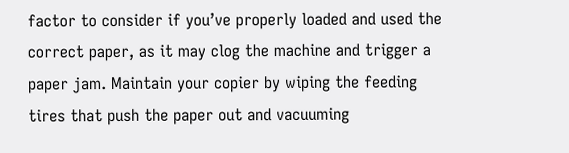factor to consider if you’ve properly loaded and used the correct paper, as it may clog the machine and trigger a paper jam. Maintain your copier by wiping the feeding tires that push the paper out and vacuuming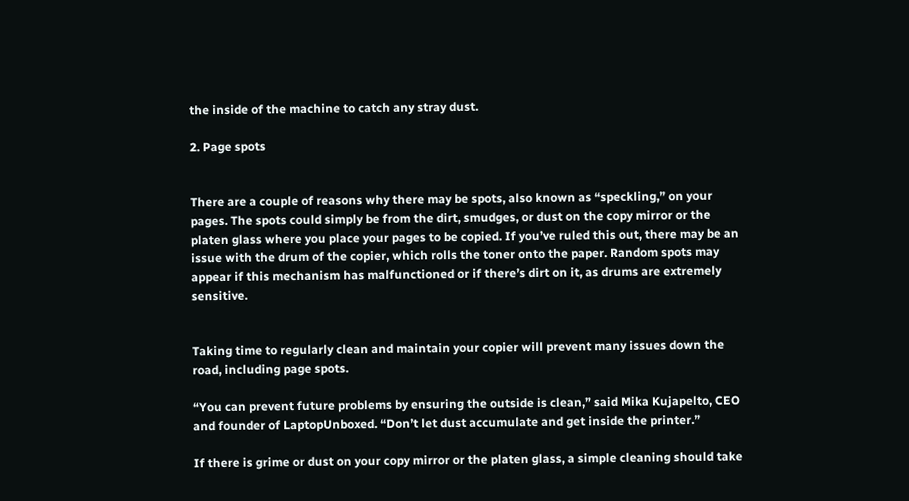the inside of the machine to catch any stray dust.

2. Page spots


There are a couple of reasons why there may be spots, also known as “speckling,” on your pages. The spots could simply be from the dirt, smudges, or dust on the copy mirror or the platen glass where you place your pages to be copied. If you’ve ruled this out, there may be an issue with the drum of the copier, which rolls the toner onto the paper. Random spots may appear if this mechanism has malfunctioned or if there’s dirt on it, as drums are extremely sensitive.


Taking time to regularly clean and maintain your copier will prevent many issues down the road, including page spots.

“You can prevent future problems by ensuring the outside is clean,” said Mika Kujapelto, CEO and founder of LaptopUnboxed. “Don’t let dust accumulate and get inside the printer.”

If there is grime or dust on your copy mirror or the platen glass, a simple cleaning should take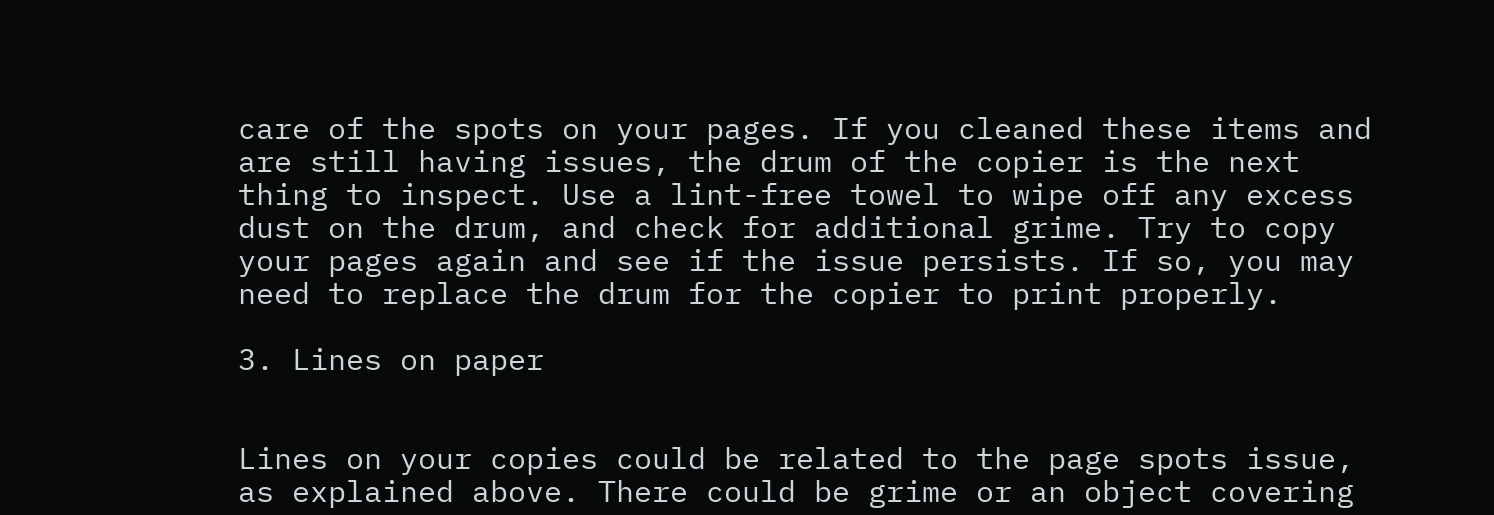care of the spots on your pages. If you cleaned these items and are still having issues, the drum of the copier is the next thing to inspect. Use a lint-free towel to wipe off any excess dust on the drum, and check for additional grime. Try to copy your pages again and see if the issue persists. If so, you may need to replace the drum for the copier to print properly.

3. Lines on paper


Lines on your copies could be related to the page spots issue, as explained above. There could be grime or an object covering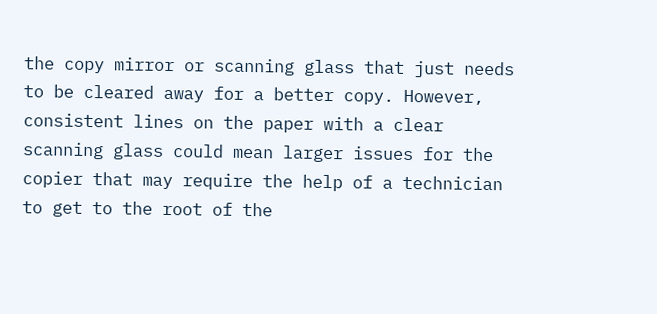the copy mirror or scanning glass that just needs to be cleared away for a better copy. However, consistent lines on the paper with a clear scanning glass could mean larger issues for the copier that may require the help of a technician to get to the root of the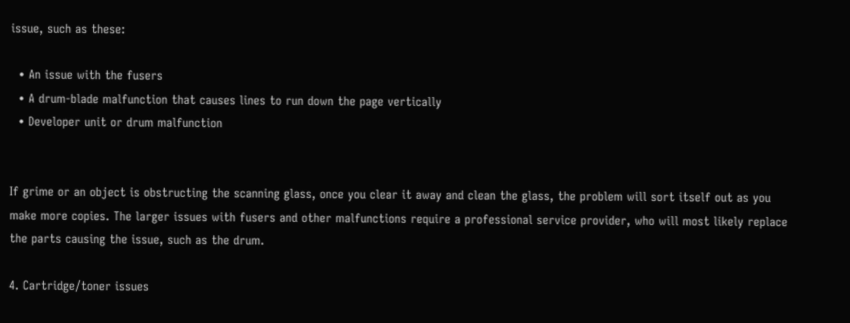issue, such as these:

  • An issue with the fusers
  • A drum-blade malfunction that causes lines to run down the page vertically
  • Developer unit or drum malfunction


If grime or an object is obstructing the scanning glass, once you clear it away and clean the glass, the problem will sort itself out as you make more copies. The larger issues with fusers and other malfunctions require a professional service provider, who will most likely replace the parts causing the issue, such as the drum.

4. Cartridge/toner issues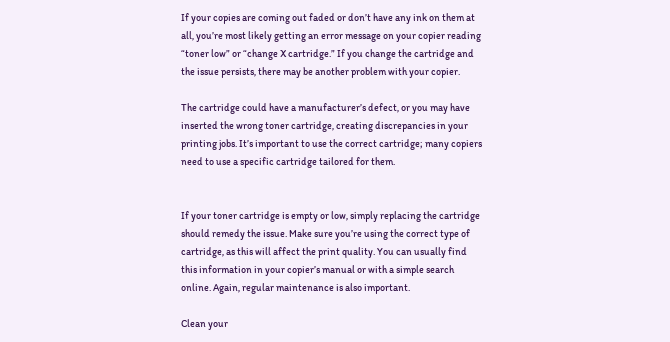If your copies are coming out faded or don’t have any ink on them at all, you’re most likely getting an error message on your copier reading “toner low” or “change X cartridge.” If you change the cartridge and the issue persists, there may be another problem with your copier.

The cartridge could have a manufacturer’s defect, or you may have inserted the wrong toner cartridge, creating discrepancies in your printing jobs. It’s important to use the correct cartridge; many copiers need to use a specific cartridge tailored for them.


If your toner cartridge is empty or low, simply replacing the cartridge should remedy the issue. Make sure you’re using the correct type of cartridge, as this will affect the print quality. You can usually find this information in your copier’s manual or with a simple search online. Again, regular maintenance is also important.

Clean your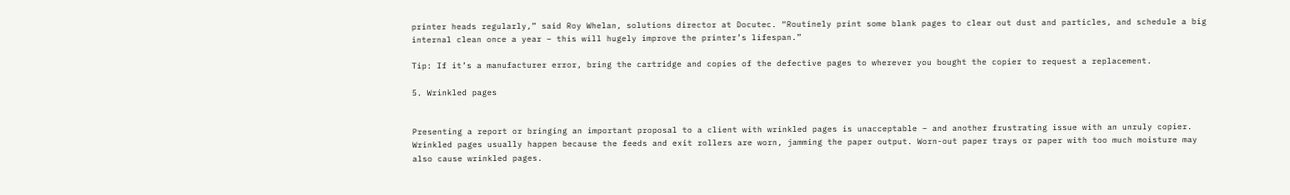printer heads regularly,” said Roy Whelan, solutions director at Docutec. “Routinely print some blank pages to clear out dust and particles, and schedule a big internal clean once a year – this will hugely improve the printer’s lifespan.”

Tip: If it’s a manufacturer error, bring the cartridge and copies of the defective pages to wherever you bought the copier to request a replacement.

5. Wrinkled pages


Presenting a report or bringing an important proposal to a client with wrinkled pages is unacceptable – and another frustrating issue with an unruly copier. Wrinkled pages usually happen because the feeds and exit rollers are worn, jamming the paper output. Worn-out paper trays or paper with too much moisture may also cause wrinkled pages.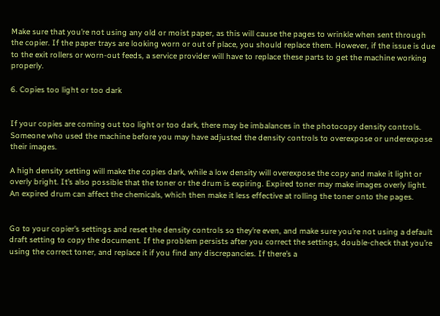Make sure that you’re not using any old or moist paper, as this will cause the pages to wrinkle when sent through the copier. If the paper trays are looking worn or out of place, you should replace them. However, if the issue is due to the exit rollers or worn-out feeds, a service provider will have to replace these parts to get the machine working properly.

6. Copies too light or too dark


If your copies are coming out too light or too dark, there may be imbalances in the photocopy density controls. Someone who used the machine before you may have adjusted the density controls to overexpose or underexpose their images.

A high density setting will make the copies dark, while a low density will overexpose the copy and make it light or overly bright. It’s also possible that the toner or the drum is expiring. Expired toner may make images overly light. An expired drum can affect the chemicals, which then make it less effective at rolling the toner onto the pages.


Go to your copier’s settings and reset the density controls so they’re even, and make sure you’re not using a default draft setting to copy the document. If the problem persists after you correct the settings, double-check that you’re using the correct toner, and replace it if you find any discrepancies. If there’s a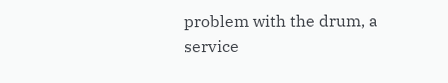problem with the drum, a service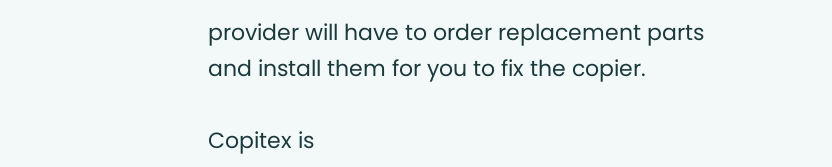provider will have to order replacement parts and install them for you to fix the copier.

Copitex is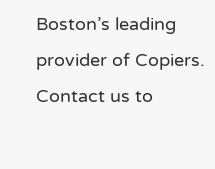Boston’s leading provider of Copiers. Contact us to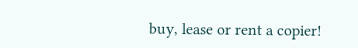buy, lease or rent a copier!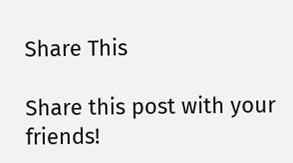Share This

Share this post with your friends!